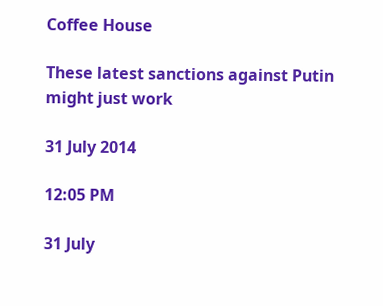Coffee House

These latest sanctions against Putin might just work

31 July 2014

12:05 PM

31 July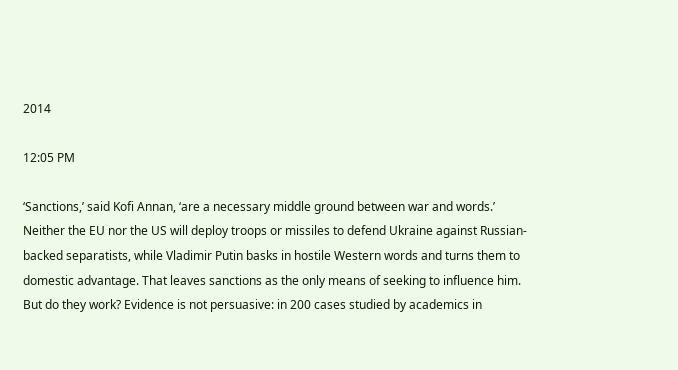2014

12:05 PM

‘Sanctions,’ said Kofi Annan, ‘are a necessary middle ground between war and words.’ Neither the EU nor the US will deploy troops or missiles to defend Ukraine against Russian-backed separatists, while Vladimir Putin basks in hostile Western words and turns them to domestic advantage. That leaves sanctions as the only means of seeking to influence him. But do they work? Evidence is not persuasive: in 200 cases studied by academics in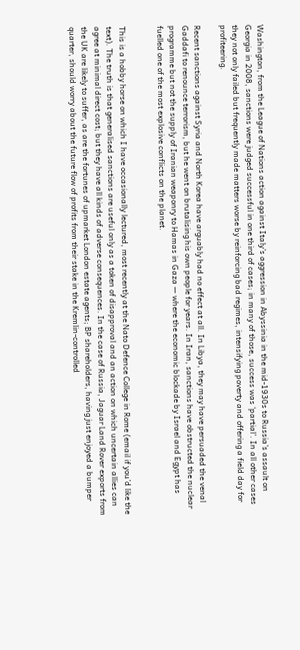Washington, from the League of Nations action against Italy’s aggression in Abyssinia in the mid-1930s to Russia’s assault on Georgia in 2008, sanctions were judged successful in one third of cases; in many of those, success was ‘partial’. In all other cases they not only failed but frequently made matters worse by reinforcing bad regimes, intensifying poverty and offering a field day for profiteering.

Recent sanctions against Syria and North Korea have arguably had no effect at all. In Libya, they may have persuaded the venal Gaddafi to renounce terrorism, but he went on brutalising his own people for years. In Iran, sanctions have obstructed the nuclear programme but not the supply of Iranian weaponry to Hamas in Gaza — where the economic blockade by Israel and Egypt has fuelled one of the most explosive conflicts on the planet.


This is a hobby horse on which I have occasionally lectured, most recently at the Nato Defence College in Rome (email if you’d like the text). The truth is that generalised sanctions are useful only as a token of disapproval and an action on which uncertain allies can agree at minimal direct cost; but they have all kinds of adverse consequences. In the case of Russia, Jaguar Land Rover exports from the UK are likely to suffer, as are the fortunes of upmarket London estate agents; BP shareholders, having just enjoyed a bumper quarter, should worry about the future flow of profits from their stake in the Kremlin-controlled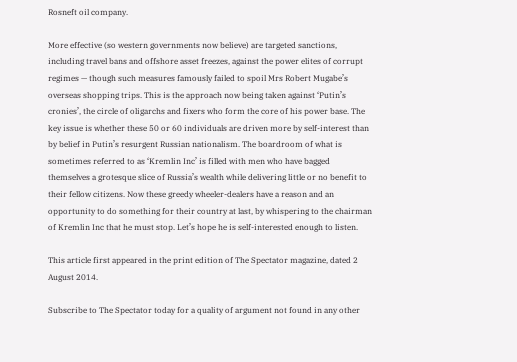Rosneft oil company.

More effective (so western governments now believe) are targeted sanctions, including travel bans and offshore asset freezes, against the power elites of corrupt regimes — though such measures famously failed to spoil Mrs Robert Mugabe’s overseas shopping trips. This is the approach now being taken against ‘Putin’s cronies’, the circle of oligarchs and fixers who form the core of his power base. The key issue is whether these 50 or 60 individuals are driven more by self-interest than by belief in Putin’s resurgent Russian nationalism. The boardroom of what is sometimes referred to as ‘Kremlin Inc’ is filled with men who have bagged themselves a grotesque slice of Russia’s wealth while delivering little or no benefit to their fellow citizens. Now these greedy wheeler-dealers have a reason and an opportunity to do something for their country at last, by whispering to the chairman of Kremlin Inc that he must stop. Let’s hope he is self-interested enough to listen.

This article first appeared in the print edition of The Spectator magazine, dated 2 August 2014.

Subscribe to The Spectator today for a quality of argument not found in any other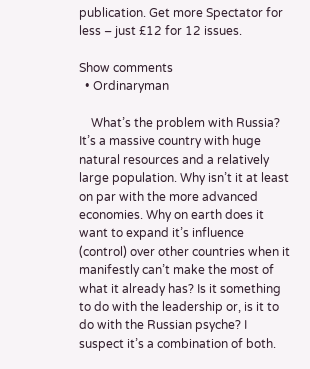publication. Get more Spectator for less – just £12 for 12 issues.

Show comments
  • Ordinaryman

    What’s the problem with Russia? It’s a massive country with huge natural resources and a relatively large population. Why isn’t it at least on par with the more advanced economies. Why on earth does it want to expand it’s influence (control) over other countries when it manifestly can’t make the most of what it already has? Is it something to do with the leadership or, is it to do with the Russian psyche? I suspect it’s a combination of both.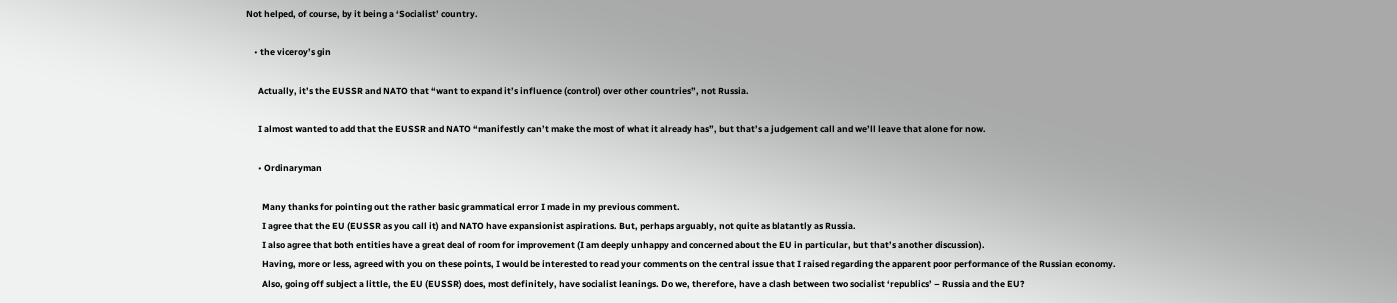Not helped, of course, by it being a ‘Socialist’ country.

    • the viceroy’s gin

      Actually, it’s the EUSSR and NATO that “want to expand it’s influence (control) over other countries”, not Russia.

      I almost wanted to add that the EUSSR and NATO “manifestly can’t make the most of what it already has”, but that’s a judgement call and we’ll leave that alone for now.

      • Ordinaryman

        Many thanks for pointing out the rather basic grammatical error I made in my previous comment.
        I agree that the EU (EUSSR as you call it) and NATO have expansionist aspirations. But, perhaps arguably, not quite as blatantly as Russia.
        I also agree that both entities have a great deal of room for improvement (I am deeply unhappy and concerned about the EU in particular, but that’s another discussion).
        Having, more or less, agreed with you on these points, I would be interested to read your comments on the central issue that I raised regarding the apparent poor performance of the Russian economy.
        Also, going off subject a little, the EU (EUSSR) does, most definitely, have socialist leanings. Do we, therefore, have a clash between two socialist ‘republics’ – Russia and the EU?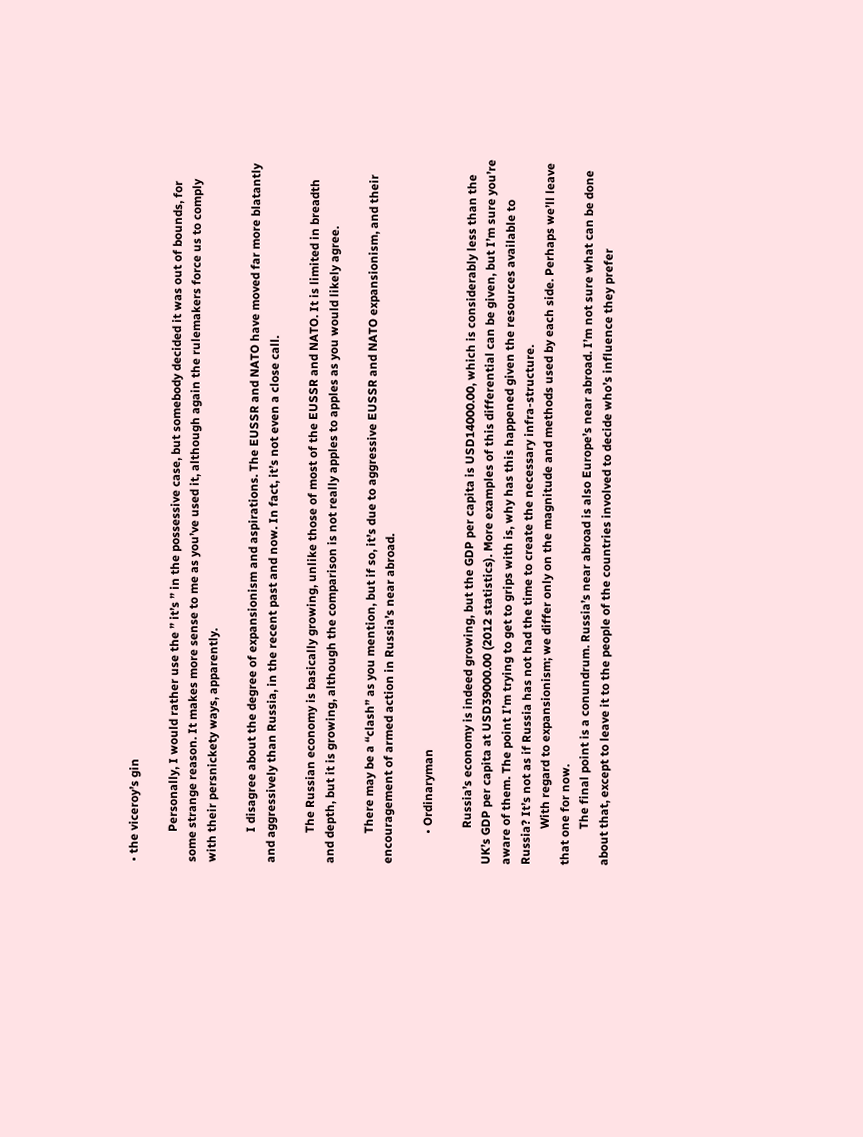• the viceroy’s gin

          Personally, I would rather use the ” it’s ” in the possessive case, but somebody decided it was out of bounds, for some strange reason. It makes more sense to me as you’ve used it, although again the rulemakers force us to comply with their persnickety ways, apparently.

          I disagree about the degree of expansionism and aspirations. The EUSSR and NATO have moved far more blatantly and aggressively than Russia, in the recent past and now. In fact, it’s not even a close call.

          The Russian economy is basically growing, unlike those of most of the EUSSR and NATO. It is limited in breadth and depth, but it is growing, although the comparison is not really apples to apples as you would likely agree.

          There may be a “clash” as you mention, but if so, it’s due to aggressive EUSSR and NATO expansionism, and their encouragement of armed action in Russia’s near abroad.

          • Ordinaryman

            Russia’s economy is indeed growing, but the GDP per capita is USD14000.00, which is considerably less than the UK’s GDP per capita at USD39000.00 (2012 statistics). More examples of this differential can be given, but I’m sure you’re aware of them. The point I’m trying to get to grips with is, why has this happened given the resources available to Russia? It’s not as if Russia has not had the time to create the necessary infra-structure.
            With regard to expansionism; we differ only on the magnitude and methods used by each side. Perhaps we’ll leave that one for now.
            The final point is a conundrum. Russia’s near abroad is also Europe’s near abroad. I’m not sure what can be done about that, except to leave it to the people of the countries involved to decide who’s influence they prefer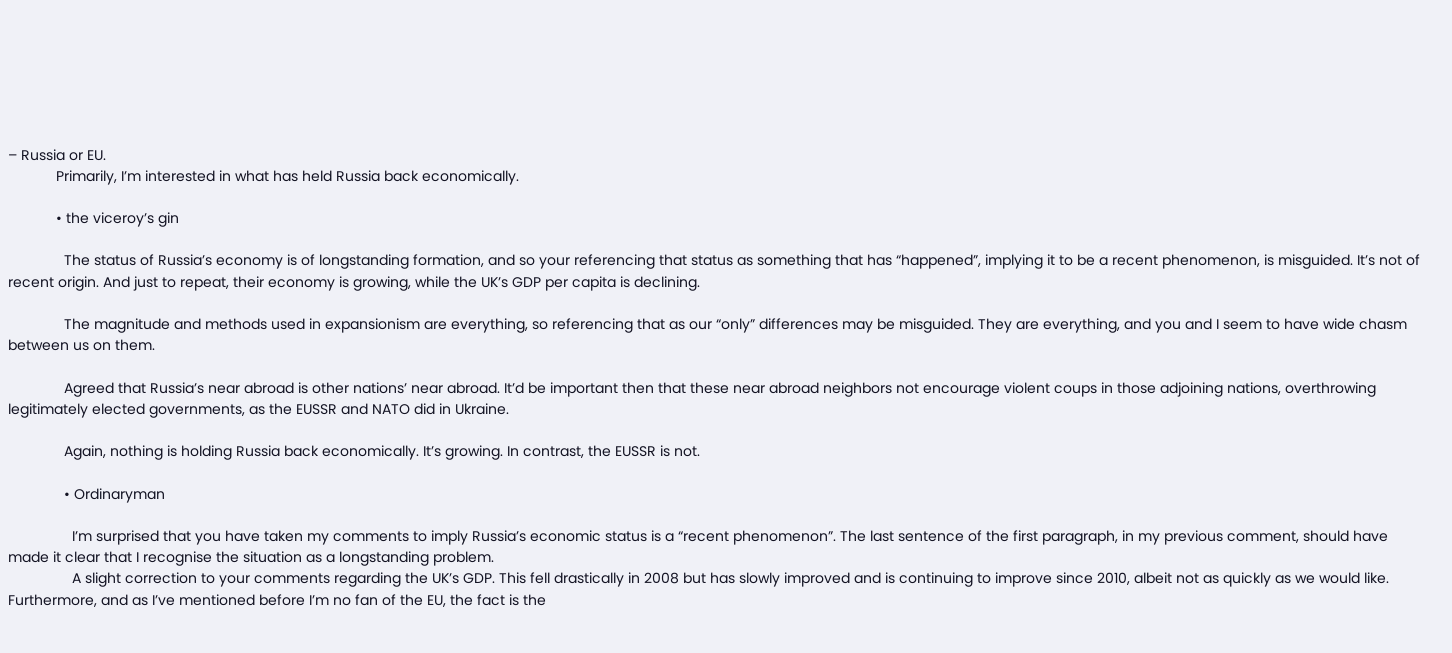– Russia or EU.
            Primarily, I’m interested in what has held Russia back economically.

            • the viceroy’s gin

              The status of Russia’s economy is of longstanding formation, and so your referencing that status as something that has “happened”, implying it to be a recent phenomenon, is misguided. It’s not of recent origin. And just to repeat, their economy is growing, while the UK’s GDP per capita is declining.

              The magnitude and methods used in expansionism are everything, so referencing that as our “only” differences may be misguided. They are everything, and you and I seem to have wide chasm between us on them.

              Agreed that Russia’s near abroad is other nations’ near abroad. It’d be important then that these near abroad neighbors not encourage violent coups in those adjoining nations, overthrowing legitimately elected governments, as the EUSSR and NATO did in Ukraine.

              Again, nothing is holding Russia back economically. It’s growing. In contrast, the EUSSR is not.

              • Ordinaryman

                I’m surprised that you have taken my comments to imply Russia’s economic status is a “recent phenomenon”. The last sentence of the first paragraph, in my previous comment, should have made it clear that I recognise the situation as a longstanding problem.
                A slight correction to your comments regarding the UK’s GDP. This fell drastically in 2008 but has slowly improved and is continuing to improve since 2010, albeit not as quickly as we would like. Furthermore, and as I’ve mentioned before I’m no fan of the EU, the fact is the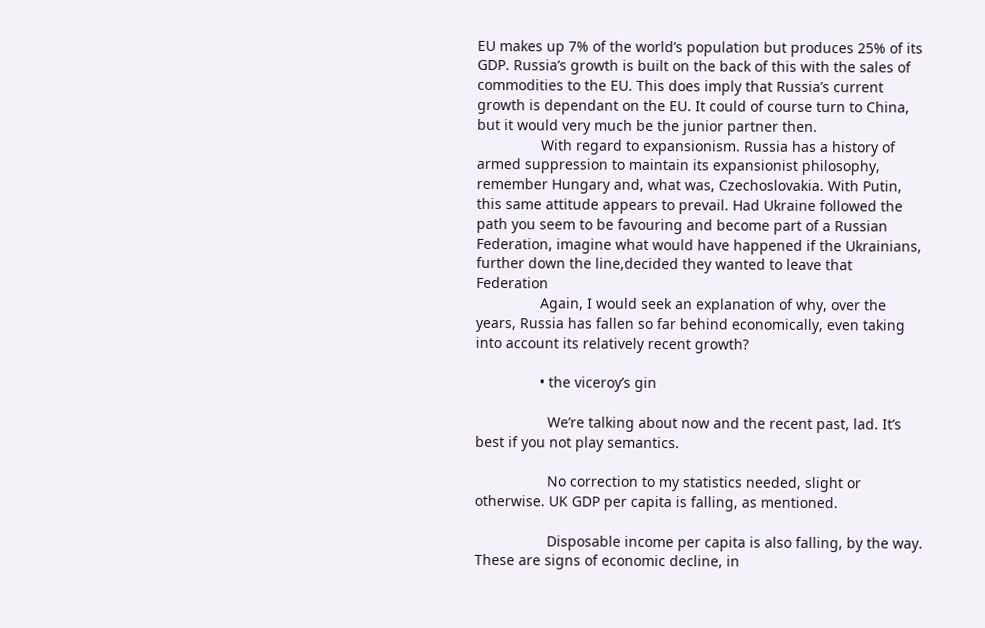EU makes up 7% of the world’s population but produces 25% of its GDP. Russia’s growth is built on the back of this with the sales of commodities to the EU. This does imply that Russia’s current growth is dependant on the EU. It could of course turn to China, but it would very much be the junior partner then.
                With regard to expansionism. Russia has a history of armed suppression to maintain its expansionist philosophy, remember Hungary and, what was, Czechoslovakia. With Putin, this same attitude appears to prevail. Had Ukraine followed the path you seem to be favouring and become part of a Russian Federation, imagine what would have happened if the Ukrainians, further down the line,decided they wanted to leave that Federation
                Again, I would seek an explanation of why, over the years, Russia has fallen so far behind economically, even taking into account its relatively recent growth?

                • the viceroy’s gin

                  We’re talking about now and the recent past, lad. It’s best if you not play semantics.

                  No correction to my statistics needed, slight or otherwise. UK GDP per capita is falling, as mentioned.

                  Disposable income per capita is also falling, by the way. These are signs of economic decline, in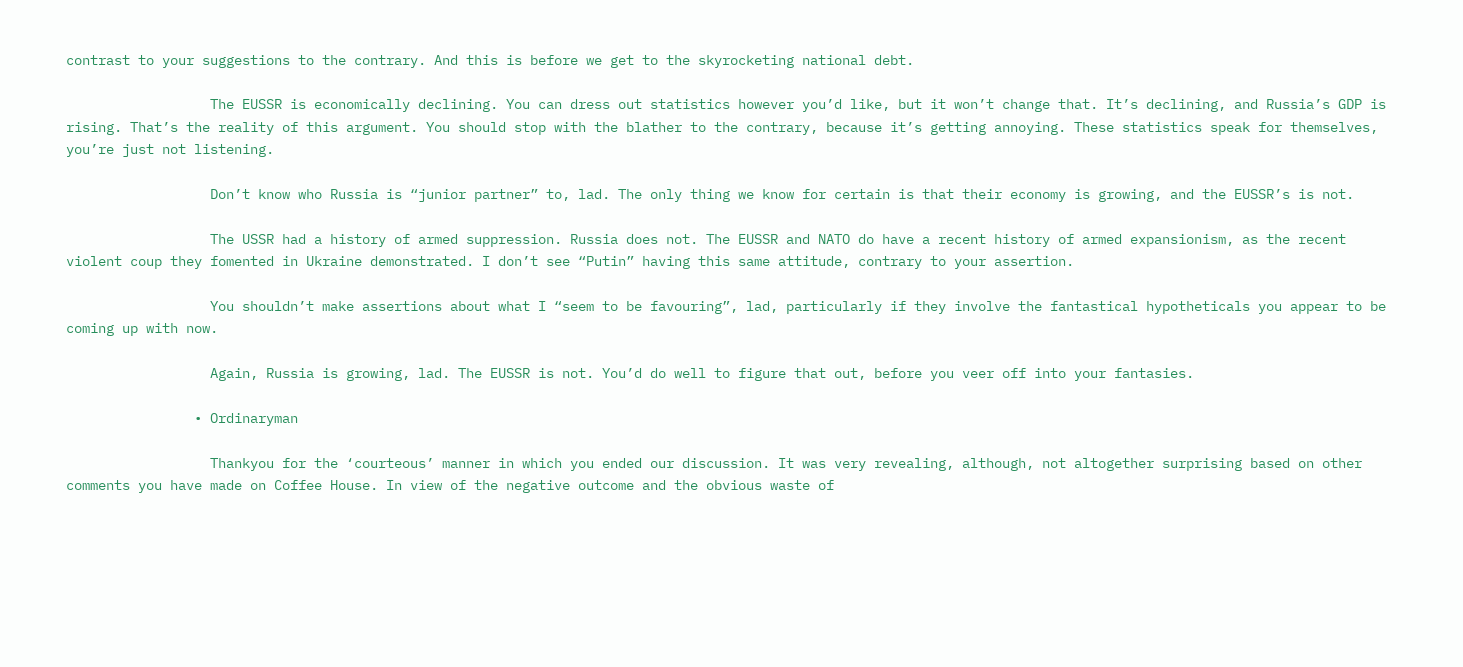contrast to your suggestions to the contrary. And this is before we get to the skyrocketing national debt.

                  The EUSSR is economically declining. You can dress out statistics however you’d like, but it won’t change that. It’s declining, and Russia’s GDP is rising. That’s the reality of this argument. You should stop with the blather to the contrary, because it’s getting annoying. These statistics speak for themselves, you’re just not listening.

                  Don’t know who Russia is “junior partner” to, lad. The only thing we know for certain is that their economy is growing, and the EUSSR’s is not.

                  The USSR had a history of armed suppression. Russia does not. The EUSSR and NATO do have a recent history of armed expansionism, as the recent violent coup they fomented in Ukraine demonstrated. I don’t see “Putin” having this same attitude, contrary to your assertion.

                  You shouldn’t make assertions about what I “seem to be favouring”, lad, particularly if they involve the fantastical hypotheticals you appear to be coming up with now.

                  Again, Russia is growing, lad. The EUSSR is not. You’d do well to figure that out, before you veer off into your fantasies.

                • Ordinaryman

                  Thankyou for the ‘courteous’ manner in which you ended our discussion. It was very revealing, although, not altogether surprising based on other comments you have made on Coffee House. In view of the negative outcome and the obvious waste of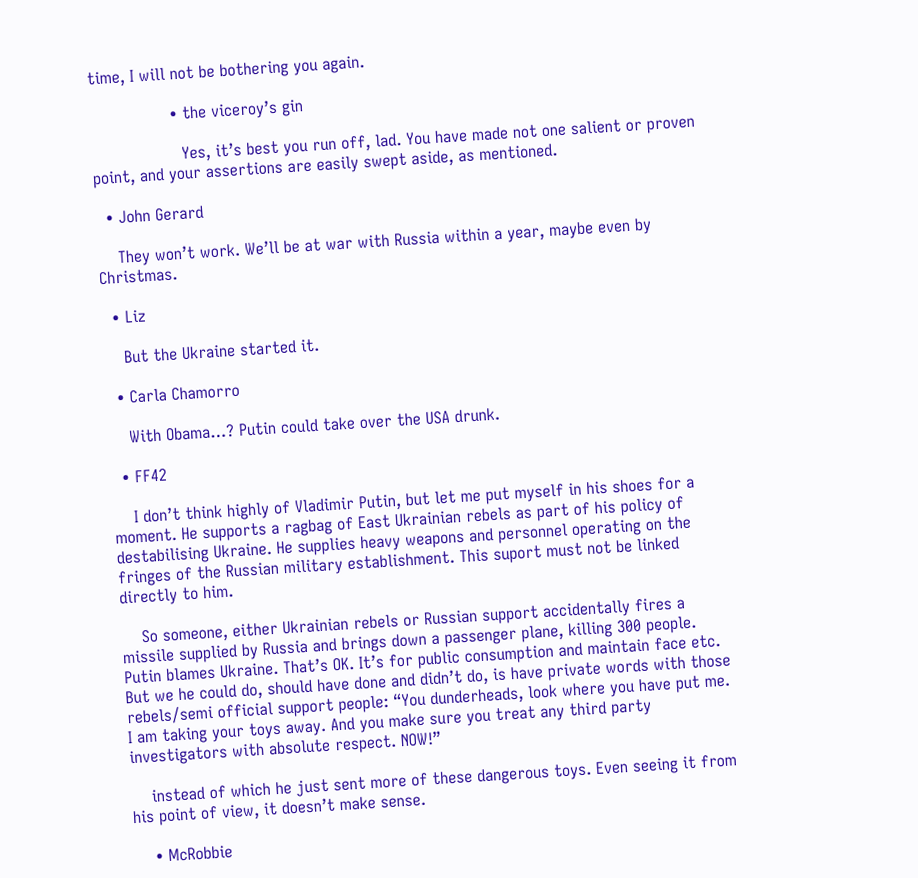time, I will not be bothering you again.

                • the viceroy’s gin

                  Yes, it’s best you run off, lad. You have made not one salient or proven point, and your assertions are easily swept aside, as mentioned.

  • John Gerard

    They won’t work. We’ll be at war with Russia within a year, maybe even by Christmas.

  • Liz

    But the Ukraine started it.

  • Carla Chamorro

    With Obama…? Putin could take over the USA drunk.

  • FF42

    I don’t think highly of Vladimir Putin, but let me put myself in his shoes for a moment. He supports a ragbag of East Ukrainian rebels as part of his policy of destabilising Ukraine. He supplies heavy weapons and personnel operating on the fringes of the Russian military establishment. This suport must not be linked directly to him.

    So someone, either Ukrainian rebels or Russian support accidentally fires a missile supplied by Russia and brings down a passenger plane, killing 300 people. Putin blames Ukraine. That’s OK. It’s for public consumption and maintain face etc. But we he could do, should have done and didn’t do, is have private words with those rebels/semi official support people: “You dunderheads, look where you have put me. I am taking your toys away. And you make sure you treat any third party investigators with absolute respect. NOW!”

    instead of which he just sent more of these dangerous toys. Even seeing it from his point of view, it doesn’t make sense.

    • McRobbie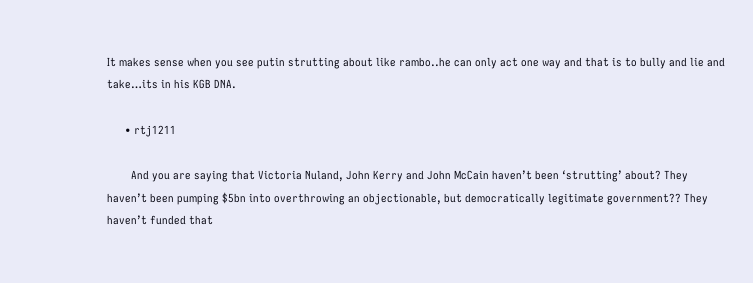It makes sense when you see putin strutting about like rambo..he can only act one way and that is to bully and lie and take…its in his KGB DNA.

      • rtj1211

        And you are saying that Victoria Nuland, John Kerry and John McCain haven’t been ‘strutting’ about? They haven’t been pumping $5bn into overthrowing an objectionable, but democratically legitimate government?? They haven’t funded that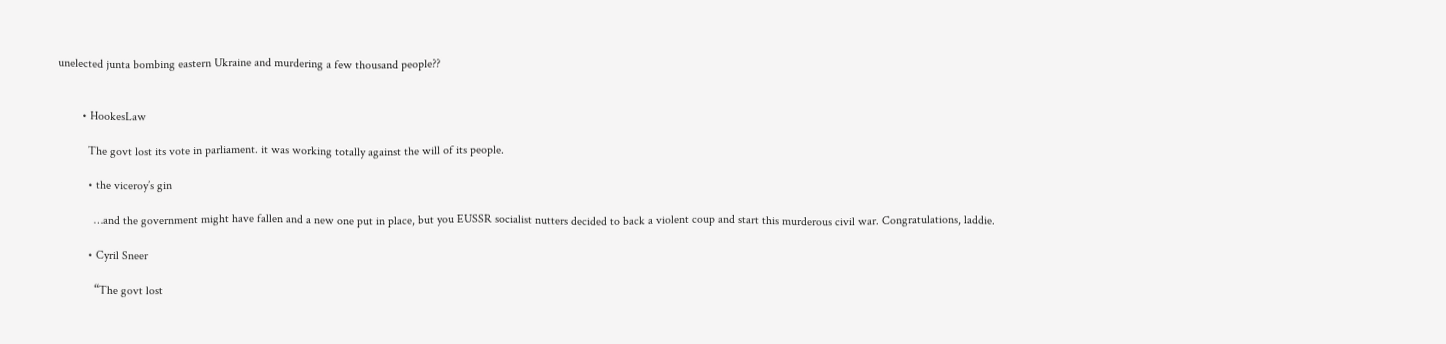unelected junta bombing eastern Ukraine and murdering a few thousand people??


        • HookesLaw

          The govt lost its vote in parliament. it was working totally against the will of its people.

          • the viceroy’s gin

            …and the government might have fallen and a new one put in place, but you EUSSR socialist nutters decided to back a violent coup and start this murderous civil war. Congratulations, laddie.

          • Cyril Sneer

            “The govt lost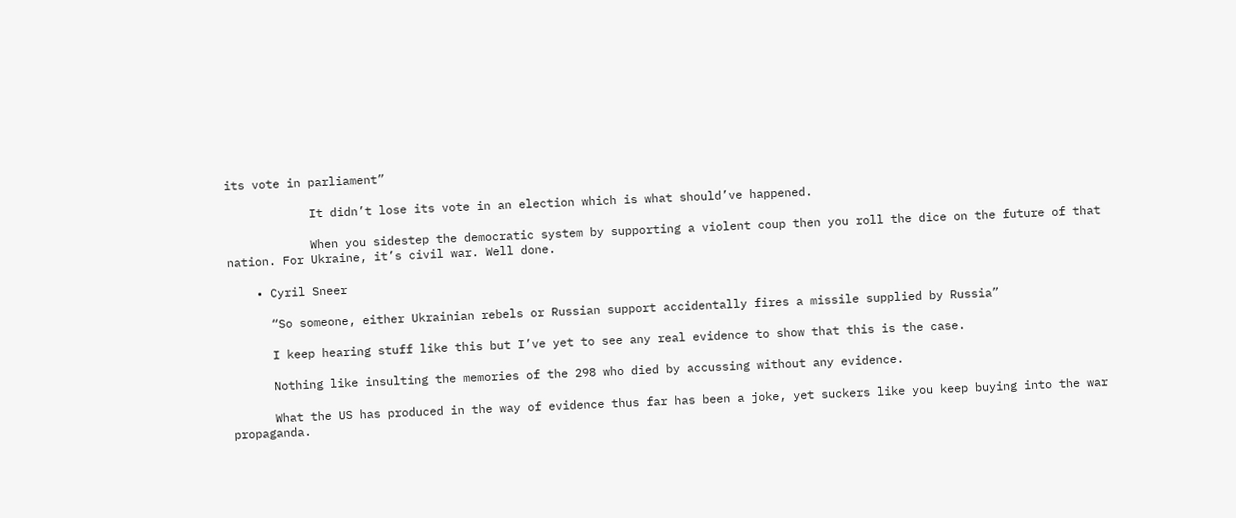its vote in parliament”

            It didn’t lose its vote in an election which is what should’ve happened.

            When you sidestep the democratic system by supporting a violent coup then you roll the dice on the future of that nation. For Ukraine, it’s civil war. Well done.

    • Cyril Sneer

      “So someone, either Ukrainian rebels or Russian support accidentally fires a missile supplied by Russia”

      I keep hearing stuff like this but I’ve yet to see any real evidence to show that this is the case.

      Nothing like insulting the memories of the 298 who died by accussing without any evidence.

      What the US has produced in the way of evidence thus far has been a joke, yet suckers like you keep buying into the war propaganda.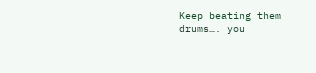Keep beating them drums…. you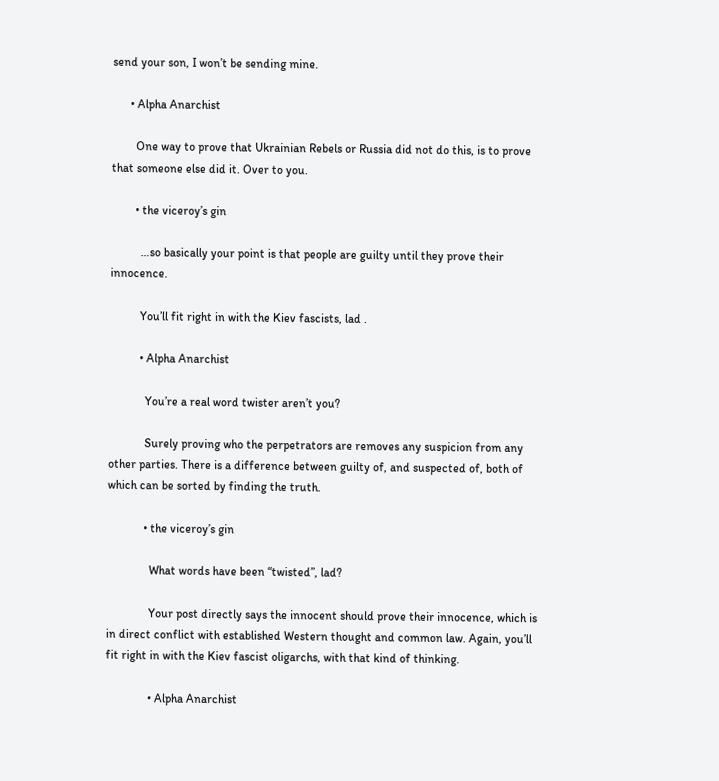send your son, I won’t be sending mine.

      • Alpha Anarchist

        One way to prove that Ukrainian Rebels or Russia did not do this, is to prove that someone else did it. Over to you.

        • the viceroy’s gin

          …so basically your point is that people are guilty until they prove their innocence.

          You’ll fit right in with the Kiev fascists, lad .

          • Alpha Anarchist

            You’re a real word twister aren’t you?

            Surely proving who the perpetrators are removes any suspicion from any other parties. There is a difference between guilty of, and suspected of, both of which can be sorted by finding the truth.

            • the viceroy’s gin

              What words have been “twisted”, lad?

              Your post directly says the innocent should prove their innocence, which is in direct conflict with established Western thought and common law. Again, you’ll fit right in with the Kiev fascist oligarchs, with that kind of thinking.

              • Alpha Anarchist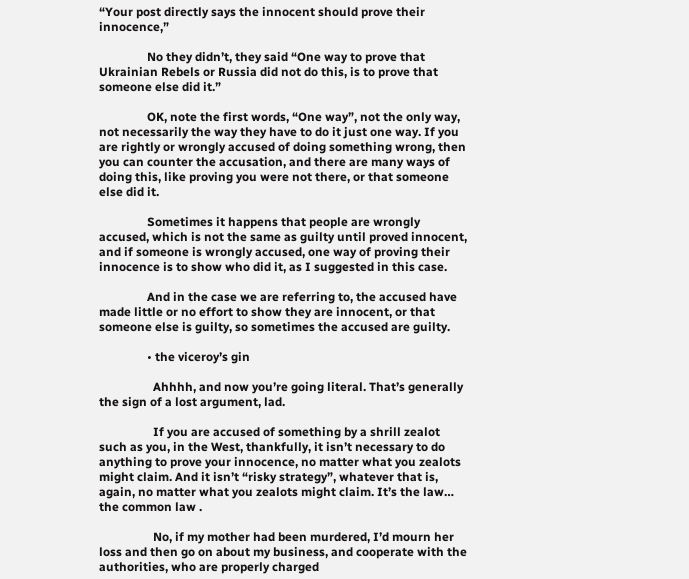“Your post directly says the innocent should prove their innocence,”

                No they didn’t, they said “One way to prove that Ukrainian Rebels or Russia did not do this, is to prove that someone else did it.”

                OK, note the first words, “One way”, not the only way, not necessarily the way they have to do it just one way. If you are rightly or wrongly accused of doing something wrong, then you can counter the accusation, and there are many ways of doing this, like proving you were not there, or that someone else did it.

                Sometimes it happens that people are wrongly accused, which is not the same as guilty until proved innocent, and if someone is wrongly accused, one way of proving their innocence is to show who did it, as I suggested in this case.

                And in the case we are referring to, the accused have made little or no effort to show they are innocent, or that someone else is guilty, so sometimes the accused are guilty.

                • the viceroy’s gin

                  Ahhhh, and now you’re going literal. That’s generally the sign of a lost argument, lad.

                  If you are accused of something by a shrill zealot such as you, in the West, thankfully, it isn’t necessary to do anything to prove your innocence, no matter what you zealots might claim. And it isn’t “risky strategy”, whatever that is, again, no matter what you zealots might claim. It’s the law… the common law .

                  No, if my mother had been murdered, I’d mourn her loss and then go on about my business, and cooperate with the authorities, who are properly charged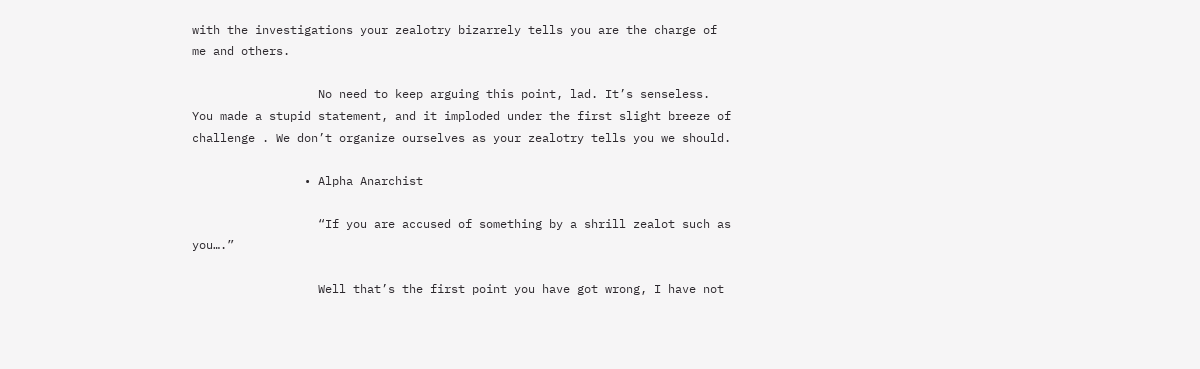with the investigations your zealotry bizarrely tells you are the charge of me and others.

                  No need to keep arguing this point, lad. It’s senseless. You made a stupid statement, and it imploded under the first slight breeze of challenge . We don’t organize ourselves as your zealotry tells you we should.

                • Alpha Anarchist

                  “If you are accused of something by a shrill zealot such as you….”

                  Well that’s the first point you have got wrong, I have not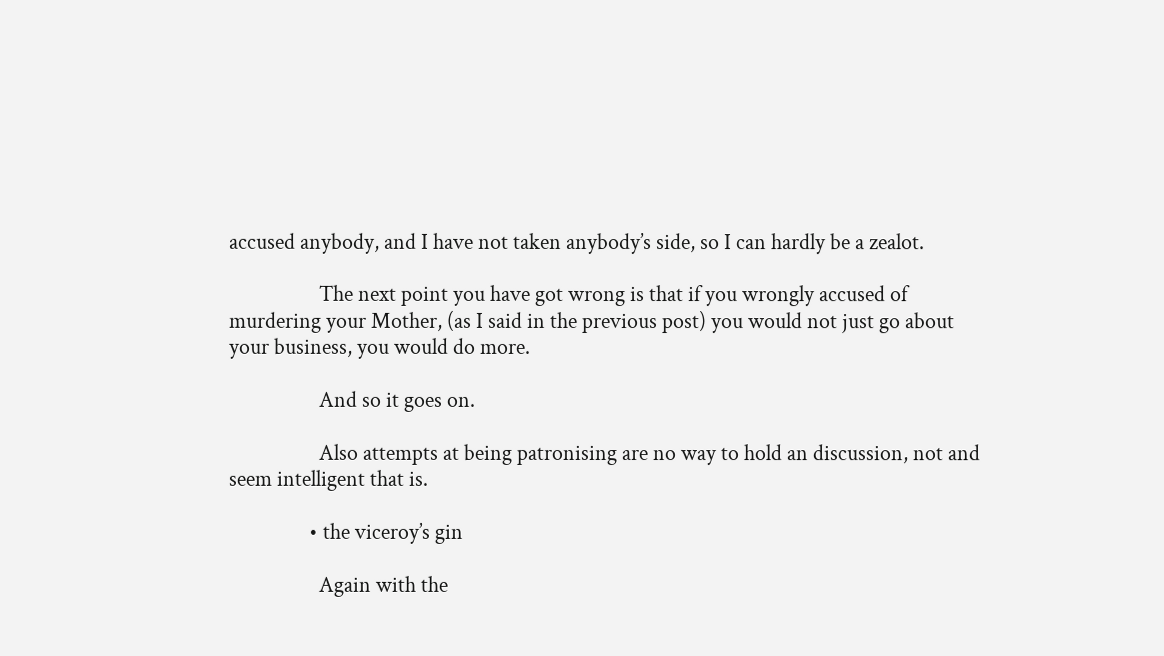accused anybody, and I have not taken anybody’s side, so I can hardly be a zealot.

                  The next point you have got wrong is that if you wrongly accused of murdering your Mother, (as I said in the previous post) you would not just go about your business, you would do more.

                  And so it goes on.

                  Also attempts at being patronising are no way to hold an discussion, not and seem intelligent that is.

                • the viceroy’s gin

                  Again with the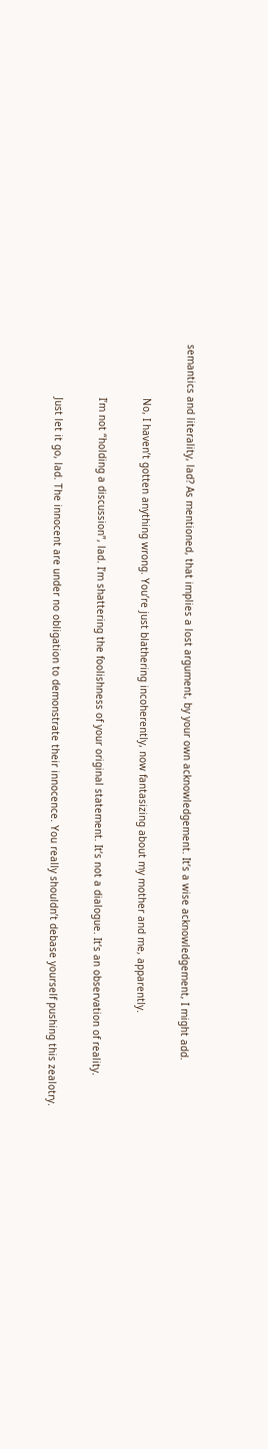semantics and literality, lad? As mentioned, that implies a lost argument, by your own acknowledgement. It’s a wise acknowledgement, I might add.

                  No, I haven’t gotten anything wrong. You’re just blathering incoherently, now fantasizing about my mother and me, apparently.

                  I’m not “holding a discussion”, lad. I’m shattering the foolishness of your original statement. It’s not a dialogue. It’s an observation of reality.

                  Just let it go, lad. The innocent are under no obligation to demonstrate their innocence. You really shouldn’t debase yourself pushing this zealotry.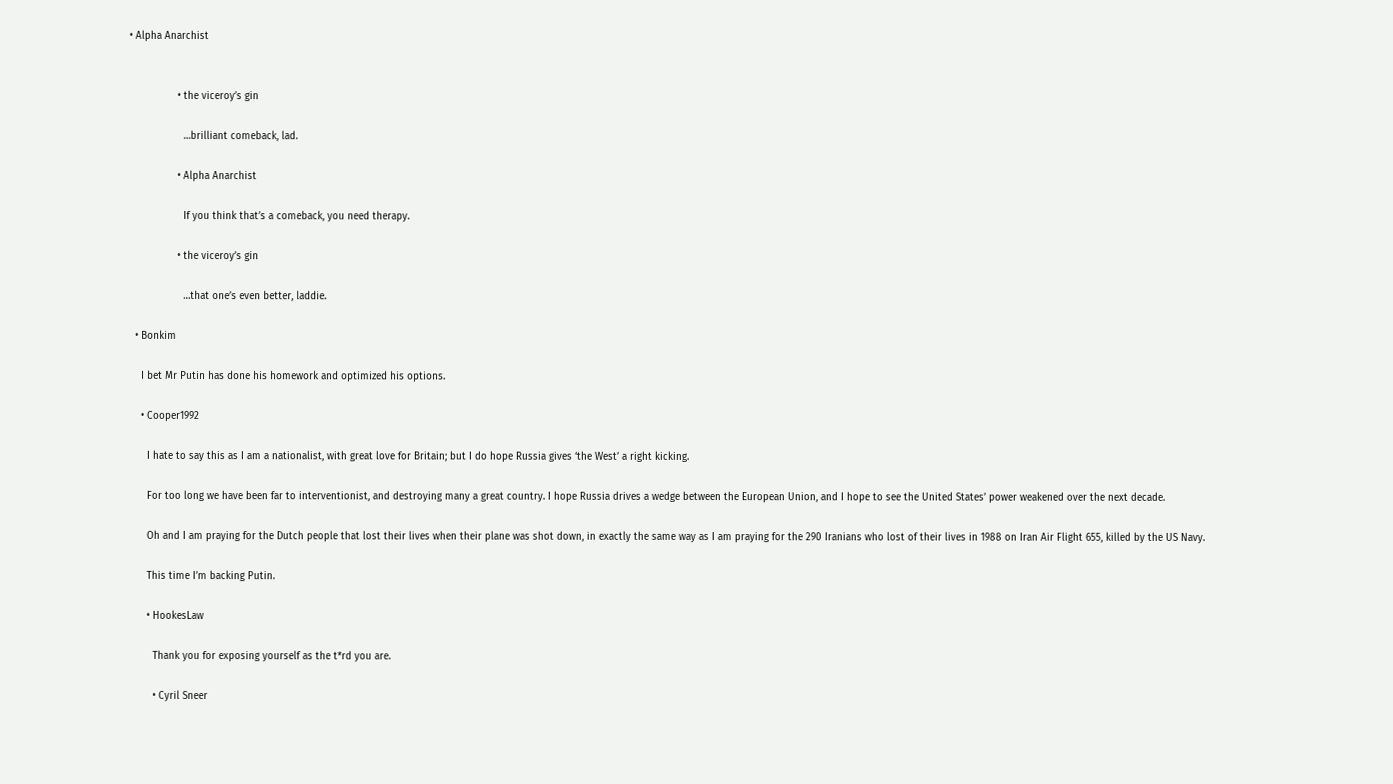• Alpha Anarchist


                • the viceroy’s gin

                  …brilliant comeback, lad.

                • Alpha Anarchist

                  If you think that’s a comeback, you need therapy.

                • the viceroy’s gin

                  …that one’s even better, laddie.

  • Bonkim

    I bet Mr Putin has done his homework and optimized his options.

    • Cooper1992

      I hate to say this as I am a nationalist, with great love for Britain; but I do hope Russia gives ‘the West’ a right kicking.

      For too long we have been far to interventionist, and destroying many a great country. I hope Russia drives a wedge between the European Union, and I hope to see the United States’ power weakened over the next decade.

      Oh and I am praying for the Dutch people that lost their lives when their plane was shot down, in exactly the same way as I am praying for the 290 Iranians who lost of their lives in 1988 on Iran Air Flight 655, killed by the US Navy.

      This time I’m backing Putin.

      • HookesLaw

        Thank you for exposing yourself as the t*rd you are.

        • Cyril Sneer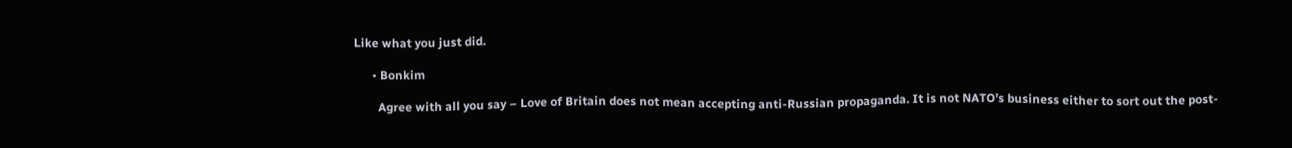Like what you just did.

      • Bonkim

        Agree with all you say – Love of Britain does not mean accepting anti-Russian propaganda. It is not NATO’s business either to sort out the post-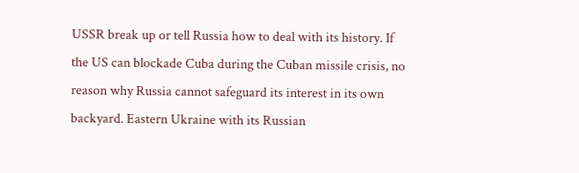USSR break up or tell Russia how to deal with its history. If the US can blockade Cuba during the Cuban missile crisis, no reason why Russia cannot safeguard its interest in its own backyard. Eastern Ukraine with its Russian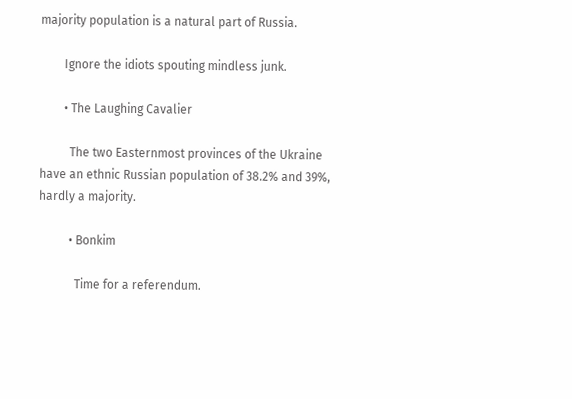majority population is a natural part of Russia.

        Ignore the idiots spouting mindless junk.

        • The Laughing Cavalier

          The two Easternmost provinces of the Ukraine have an ethnic Russian population of 38.2% and 39%, hardly a majority.

          • Bonkim

            Time for a referendum.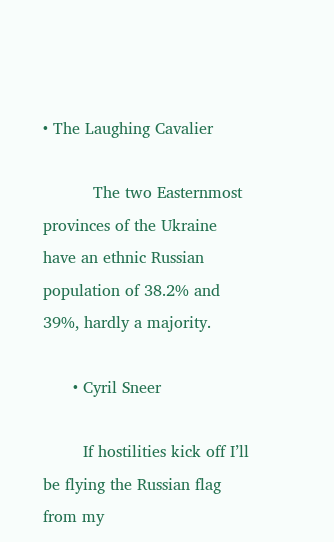• The Laughing Cavalier

          The two Easternmost provinces of the Ukraine have an ethnic Russian population of 38.2% and 39%, hardly a majority.

      • Cyril Sneer

        If hostilities kick off I’ll be flying the Russian flag from my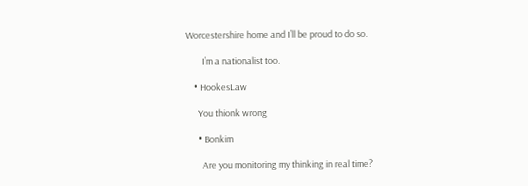Worcestershire home and I’ll be proud to do so.

        I’m a nationalist too.

    • HookesLaw

      You thionk wrong

      • Bonkim

        Are you monitoring my thinking in real time?